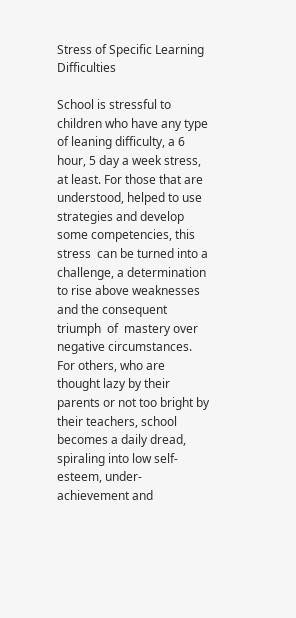Stress of Specific Learning Difficulties

School is stressful to children who have any type of leaning difficulty, a 6 hour, 5 day a week stress, at least. For those that are understood, helped to use strategies and develop some competencies, this stress  can be turned into a challenge, a determination to rise above weaknesses and the consequent triumph  of  mastery over negative circumstances. For others, who are thought lazy by their parents or not too bright by their teachers, school becomes a daily dread, spiraling into low self-esteem, under-achievement and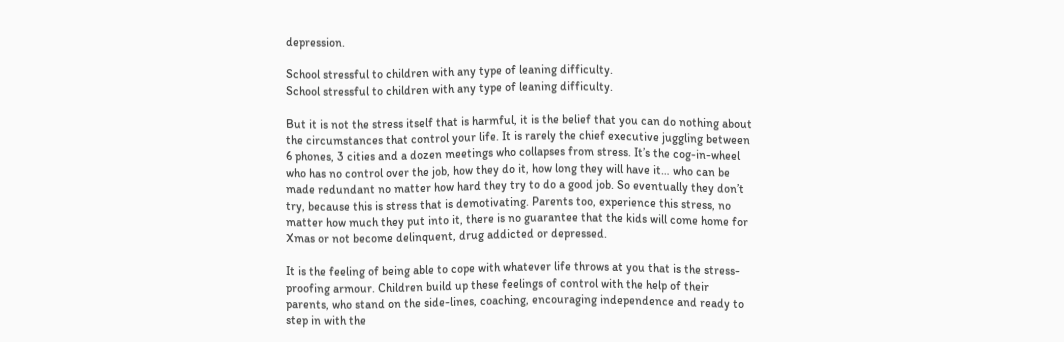depression.

School stressful to children with any type of leaning difficulty.
School stressful to children with any type of leaning difficulty.

But it is not the stress itself that is harmful, it is the belief that you can do nothing about the circumstances that control your life. It is rarely the chief executive juggling between 6 phones, 3 cities and a dozen meetings who collapses from stress. It’s the cog-in-wheel who has no control over the job, how they do it, how long they will have it… who can be made redundant no matter how hard they try to do a good job. So eventually they don’t try, because this is stress that is demotivating. Parents too, experience this stress, no matter how much they put into it, there is no guarantee that the kids will come home for Xmas or not become delinquent, drug addicted or depressed.

It is the feeling of being able to cope with whatever life throws at you that is the stress-proofing armour. Children build up these feelings of control with the help of their parents, who stand on the side-lines, coaching, encouraging independence and ready to step in with the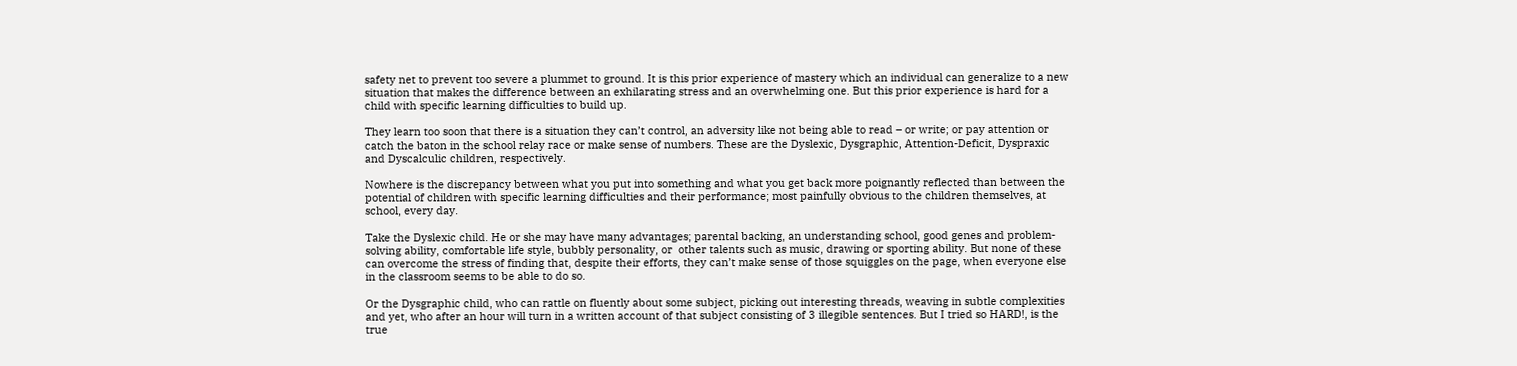safety net to prevent too severe a plummet to ground. It is this prior experience of mastery which an individual can generalize to a new situation that makes the difference between an exhilarating stress and an overwhelming one. But this prior experience is hard for a child with specific learning difficulties to build up.

They learn too soon that there is a situation they can’t control, an adversity like not being able to read – or write; or pay attention or  catch the baton in the school relay race or make sense of numbers. These are the Dyslexic, Dysgraphic, Attention-Deficit, Dyspraxic and Dyscalculic children, respectively.

Nowhere is the discrepancy between what you put into something and what you get back more poignantly reflected than between the potential of children with specific learning difficulties and their performance; most painfully obvious to the children themselves, at school, every day.

Take the Dyslexic child. He or she may have many advantages; parental backing, an understanding school, good genes and problem-solving ability, comfortable life style, bubbly personality, or  other talents such as music, drawing or sporting ability. But none of these can overcome the stress of finding that, despite their efforts, they can’t make sense of those squiggles on the page, when everyone else in the classroom seems to be able to do so.

Or the Dysgraphic child, who can rattle on fluently about some subject, picking out interesting threads, weaving in subtle complexities and yet, who after an hour will turn in a written account of that subject consisting of 3 illegible sentences. But I tried so HARD!, is the true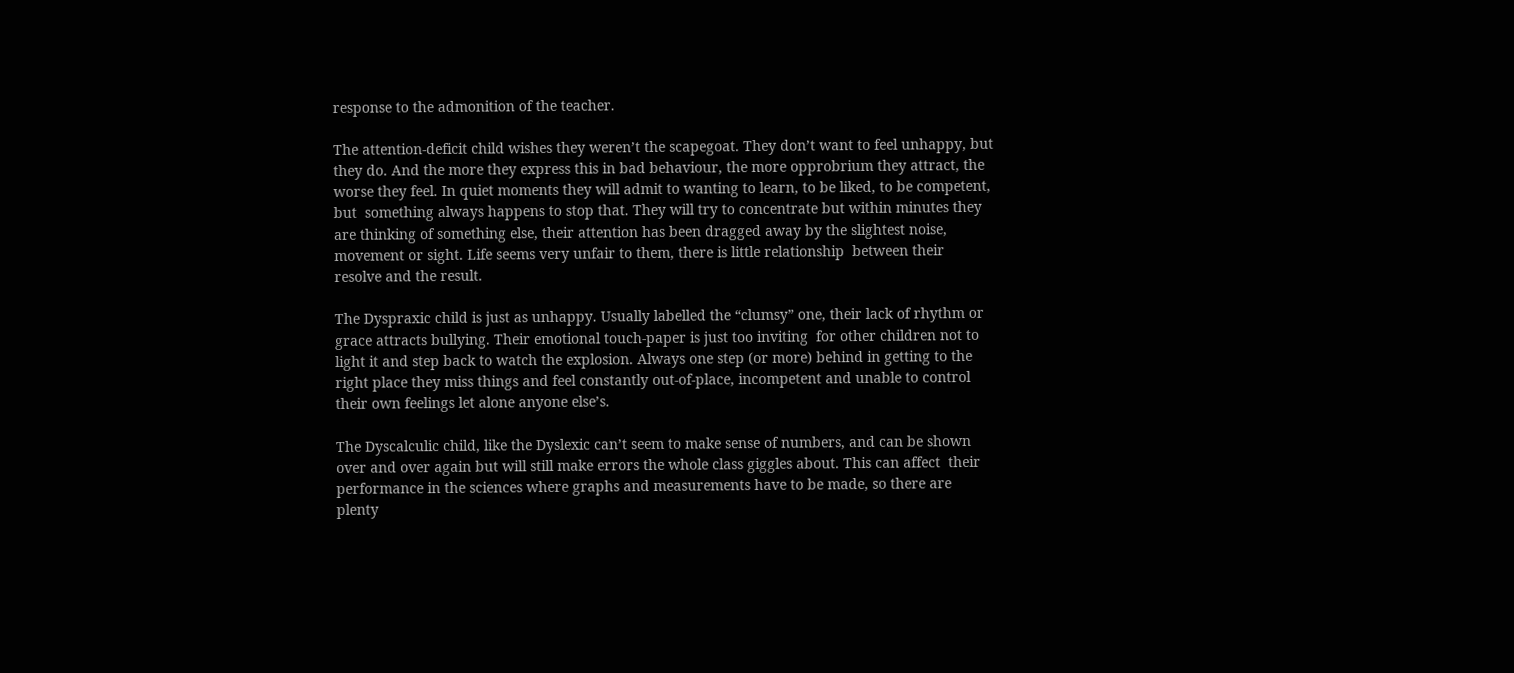response to the admonition of the teacher.

The attention-deficit child wishes they weren’t the scapegoat. They don’t want to feel unhappy, but they do. And the more they express this in bad behaviour, the more opprobrium they attract, the worse they feel. In quiet moments they will admit to wanting to learn, to be liked, to be competent, but  something always happens to stop that. They will try to concentrate but within minutes they are thinking of something else, their attention has been dragged away by the slightest noise, movement or sight. Life seems very unfair to them, there is little relationship  between their resolve and the result.

The Dyspraxic child is just as unhappy. Usually labelled the “clumsy” one, their lack of rhythm or  grace attracts bullying. Their emotional touch-paper is just too inviting  for other children not to light it and step back to watch the explosion. Always one step (or more) behind in getting to the right place they miss things and feel constantly out-of-place, incompetent and unable to control their own feelings let alone anyone else’s.

The Dyscalculic child, like the Dyslexic can’t seem to make sense of numbers, and can be shown over and over again but will still make errors the whole class giggles about. This can affect  their performance in the sciences where graphs and measurements have to be made, so there are plenty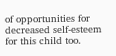of opportunities for decreased self-esteem for this child too.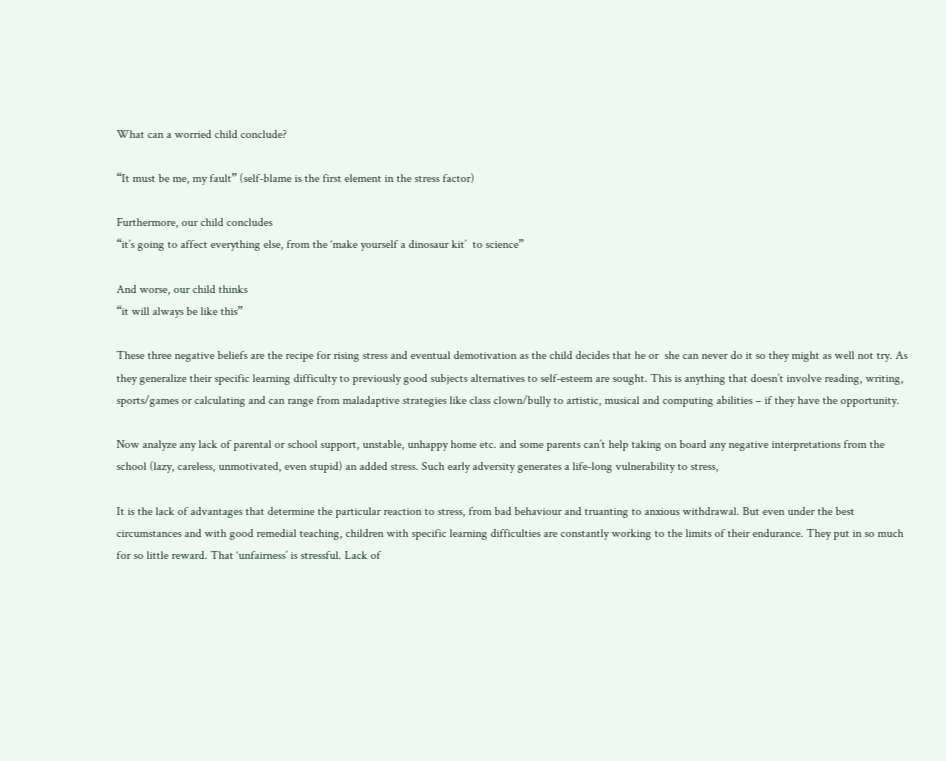What can a worried child conclude?

“It must be me, my fault” (self-blame is the first element in the stress factor)

Furthermore, our child concludes
“it’s going to affect everything else, from the ‘make yourself a dinosaur kit’  to science”

And worse, our child thinks
“it will always be like this”

These three negative beliefs are the recipe for rising stress and eventual demotivation as the child decides that he or  she can never do it so they might as well not try. As they generalize their specific learning difficulty to previously good subjects alternatives to self-esteem are sought. This is anything that doesn’t involve reading, writing, sports/games or calculating and can range from maladaptive strategies like class clown/bully to artistic, musical and computing abilities – if they have the opportunity.

Now analyze any lack of parental or school support, unstable, unhappy home etc. and some parents can’t help taking on board any negative interpretations from the school (lazy, careless, unmotivated, even stupid) an added stress. Such early adversity generates a life-long vulnerability to stress,

It is the lack of advantages that determine the particular reaction to stress, from bad behaviour and truanting to anxious withdrawal. But even under the best circumstances and with good remedial teaching, children with specific learning difficulties are constantly working to the limits of their endurance. They put in so much for so little reward. That ‘unfairness’ is stressful. Lack of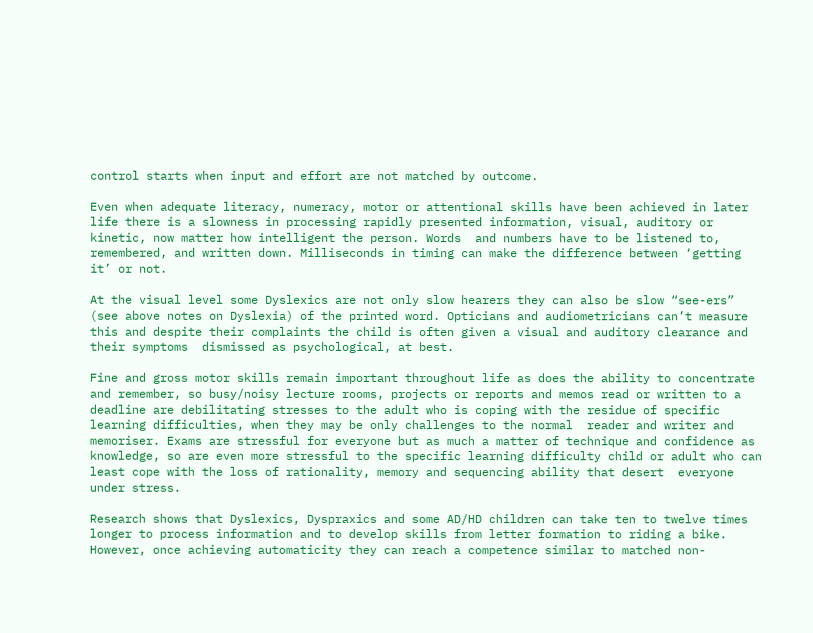control starts when input and effort are not matched by outcome.

Even when adequate literacy, numeracy, motor or attentional skills have been achieved in later life there is a slowness in processing rapidly presented information, visual, auditory or kinetic, now matter how intelligent the person. Words  and numbers have to be listened to, remembered, and written down. Milliseconds in timing can make the difference between ‘getting it’ or not.

At the visual level some Dyslexics are not only slow hearers they can also be slow “see-ers” (see above notes on Dyslexia) of the printed word. Opticians and audiometricians can’t measure this and despite their complaints the child is often given a visual and auditory clearance and their symptoms  dismissed as psychological, at best.

Fine and gross motor skills remain important throughout life as does the ability to concentrate and remember, so busy/noisy lecture rooms, projects or reports and memos read or written to a deadline are debilitating stresses to the adult who is coping with the residue of specific learning difficulties, when they may be only challenges to the normal  reader and writer and memoriser. Exams are stressful for everyone but as much a matter of technique and confidence as knowledge, so are even more stressful to the specific learning difficulty child or adult who can least cope with the loss of rationality, memory and sequencing ability that desert  everyone  under stress.

Research shows that Dyslexics, Dyspraxics and some AD/HD children can take ten to twelve times longer to process information and to develop skills from letter formation to riding a bike. However, once achieving automaticity they can reach a competence similar to matched non-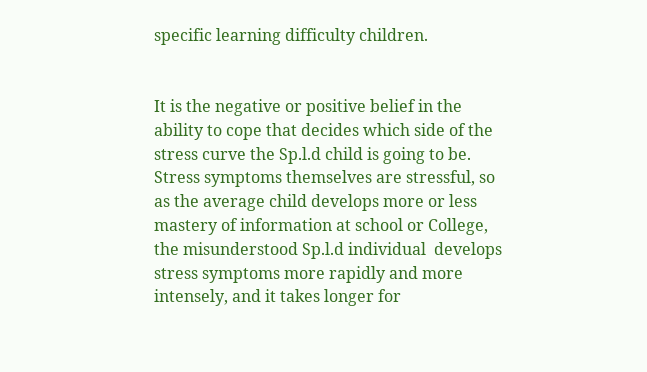specific learning difficulty children.


It is the negative or positive belief in the ability to cope that decides which side of the stress curve the Sp.l.d child is going to be. Stress symptoms themselves are stressful, so as the average child develops more or less mastery of information at school or College, the misunderstood Sp.l.d individual  develops stress symptoms more rapidly and more intensely, and it takes longer for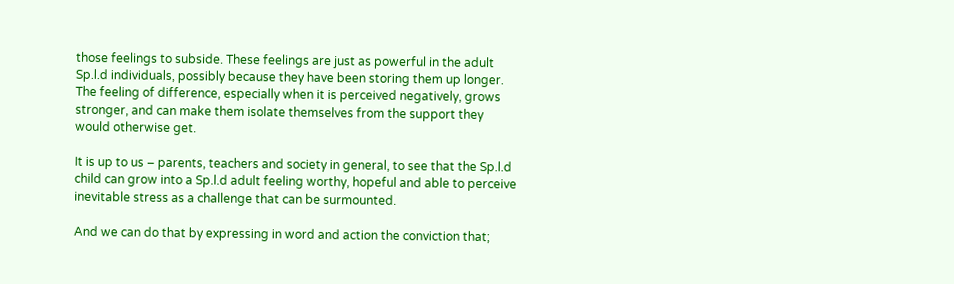those feelings to subside. These feelings are just as powerful in the adult Sp.l.d individuals, possibly because they have been storing them up longer. The feeling of difference, especially when it is perceived negatively, grows stronger, and can make them isolate themselves from the support they would otherwise get.

It is up to us – parents, teachers and society in general, to see that the Sp.l.d child can grow into a Sp.l.d adult feeling worthy, hopeful and able to perceive inevitable stress as a challenge that can be surmounted.

And we can do that by expressing in word and action the conviction that;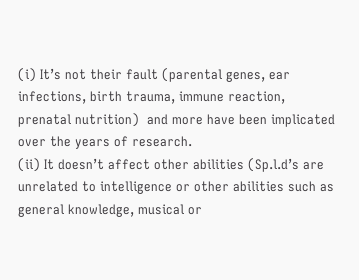(i) It’s not their fault (parental genes, ear infections, birth trauma, immune reaction, prenatal nutrition)  and more have been implicated over the years of research.
(ii) It doesn’t affect other abilities (Sp.l.d’s are unrelated to intelligence or other abilities such as general knowledge, musical or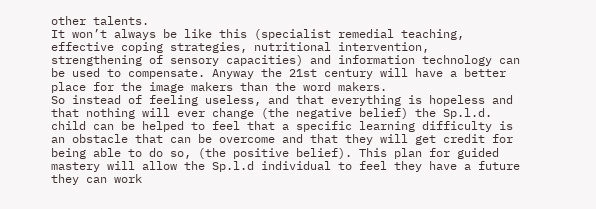other talents.
It won’t always be like this (specialist remedial teaching, effective coping strategies, nutritional intervention, strengthening of sensory capacities) and information technology can be used to compensate. Anyway the 21st century will have a better place for the image makers than the word makers.
So instead of feeling useless, and that everything is hopeless and that nothing will ever change (the negative belief) the Sp.l.d. child can be helped to feel that a specific learning difficulty is an obstacle that can be overcome and that they will get credit for being able to do so, (the positive belief). This plan for guided mastery will allow the Sp.l.d individual to feel they have a future they can work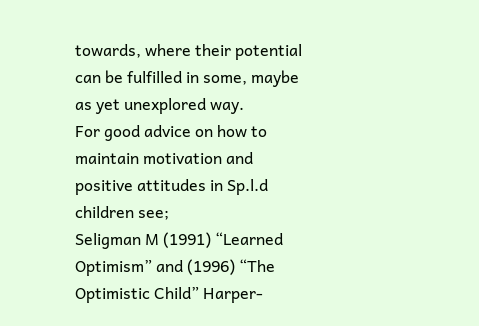towards, where their potential can be fulfilled in some, maybe as yet unexplored way.
For good advice on how to maintain motivation and positive attitudes in Sp.l.d children see;
Seligman M (1991) “Learned Optimism” and (1996) “The Optimistic Child” Harper-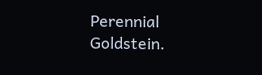Perennial Goldstein.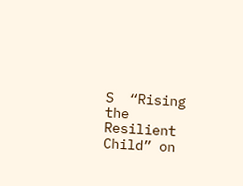S  “Rising the Resilient Child” on